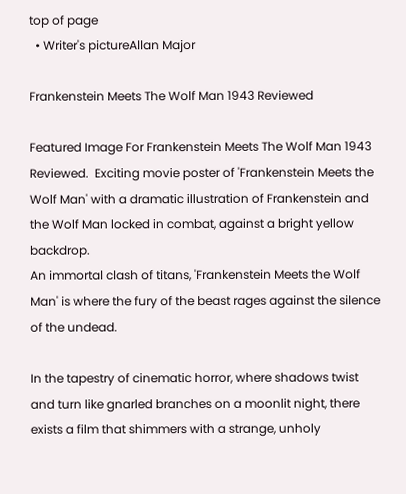top of page
  • Writer's pictureAllan Major

Frankenstein Meets The Wolf Man 1943 Reviewed

Featured Image For Frankenstein Meets The Wolf Man 1943 Reviewed.  Exciting movie poster of 'Frankenstein Meets the Wolf Man' with a dramatic illustration of Frankenstein and the Wolf Man locked in combat, against a bright yellow backdrop.
An immortal clash of titans, 'Frankenstein Meets the Wolf Man' is where the fury of the beast rages against the silence of the undead.

In the tapestry of cinematic horror, where shadows twist and turn like gnarled branches on a moonlit night, there exists a film that shimmers with a strange, unholy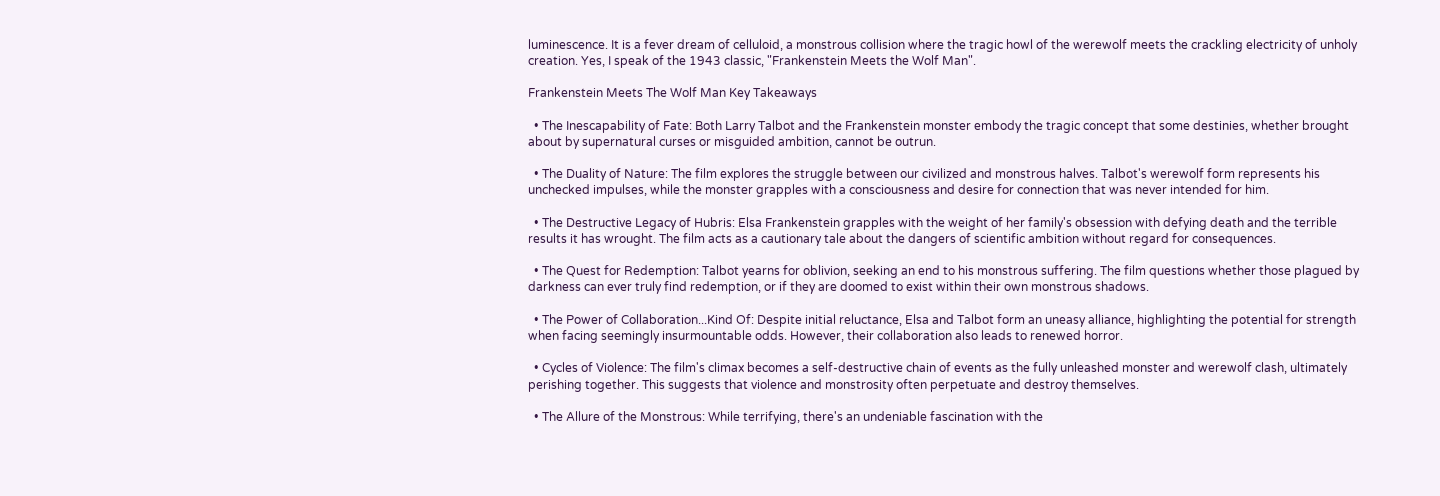luminescence. It is a fever dream of celluloid, a monstrous collision where the tragic howl of the werewolf meets the crackling electricity of unholy creation. Yes, I speak of the 1943 classic, "Frankenstein Meets the Wolf Man".

Frankenstein Meets The Wolf Man Key Takeaways

  • The Inescapability of Fate: Both Larry Talbot and the Frankenstein monster embody the tragic concept that some destinies, whether brought about by supernatural curses or misguided ambition, cannot be outrun.

  • The Duality of Nature: The film explores the struggle between our civilized and monstrous halves. Talbot's werewolf form represents his unchecked impulses, while the monster grapples with a consciousness and desire for connection that was never intended for him.

  • The Destructive Legacy of Hubris: Elsa Frankenstein grapples with the weight of her family's obsession with defying death and the terrible results it has wrought. The film acts as a cautionary tale about the dangers of scientific ambition without regard for consequences.

  • The Quest for Redemption: Talbot yearns for oblivion, seeking an end to his monstrous suffering. The film questions whether those plagued by darkness can ever truly find redemption, or if they are doomed to exist within their own monstrous shadows.

  • The Power of Collaboration...Kind Of: Despite initial reluctance, Elsa and Talbot form an uneasy alliance, highlighting the potential for strength when facing seemingly insurmountable odds. However, their collaboration also leads to renewed horror.

  • Cycles of Violence: The film's climax becomes a self-destructive chain of events as the fully unleashed monster and werewolf clash, ultimately perishing together. This suggests that violence and monstrosity often perpetuate and destroy themselves.

  • The Allure of the Monstrous: While terrifying, there's an undeniable fascination with the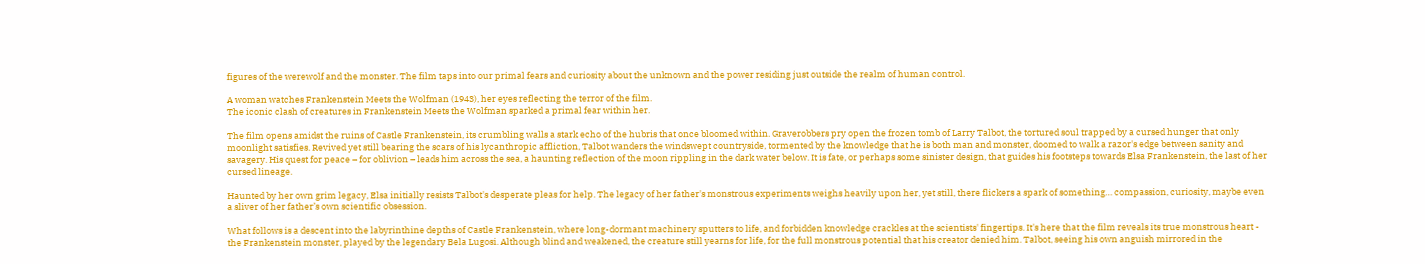figures of the werewolf and the monster. The film taps into our primal fears and curiosity about the unknown and the power residing just outside the realm of human control.

A woman watches Frankenstein Meets the Wolfman (1943), her eyes reflecting the terror of the film.
The iconic clash of creatures in Frankenstein Meets the Wolfman sparked a primal fear within her.

The film opens amidst the ruins of Castle Frankenstein, its crumbling walls a stark echo of the hubris that once bloomed within. Graverobbers pry open the frozen tomb of Larry Talbot, the tortured soul trapped by a cursed hunger that only moonlight satisfies. Revived yet still bearing the scars of his lycanthropic affliction, Talbot wanders the windswept countryside, tormented by the knowledge that he is both man and monster, doomed to walk a razor's edge between sanity and savagery. His quest for peace – for oblivion – leads him across the sea, a haunting reflection of the moon rippling in the dark water below. It is fate, or perhaps some sinister design, that guides his footsteps towards Elsa Frankenstein, the last of her cursed lineage.

Haunted by her own grim legacy, Elsa initially resists Talbot's desperate pleas for help. The legacy of her father's monstrous experiments weighs heavily upon her, yet still, there flickers a spark of something… compassion, curiosity, maybe even a sliver of her father’s own scientific obsession.

What follows is a descent into the labyrinthine depths of Castle Frankenstein, where long-dormant machinery sputters to life, and forbidden knowledge crackles at the scientists' fingertips. It's here that the film reveals its true monstrous heart - the Frankenstein monster, played by the legendary Bela Lugosi. Although blind and weakened, the creature still yearns for life, for the full monstrous potential that his creator denied him. Talbot, seeing his own anguish mirrored in the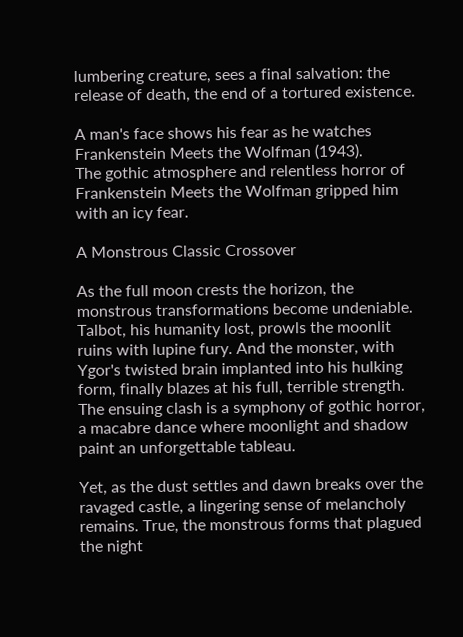lumbering creature, sees a final salvation: the release of death, the end of a tortured existence.

A man's face shows his fear as he watches Frankenstein Meets the Wolfman (1943).
The gothic atmosphere and relentless horror of Frankenstein Meets the Wolfman gripped him with an icy fear.

A Monstrous Classic Crossover

As the full moon crests the horizon, the monstrous transformations become undeniable. Talbot, his humanity lost, prowls the moonlit ruins with lupine fury. And the monster, with Ygor's twisted brain implanted into his hulking form, finally blazes at his full, terrible strength. The ensuing clash is a symphony of gothic horror, a macabre dance where moonlight and shadow paint an unforgettable tableau.

Yet, as the dust settles and dawn breaks over the ravaged castle, a lingering sense of melancholy remains. True, the monstrous forms that plagued the night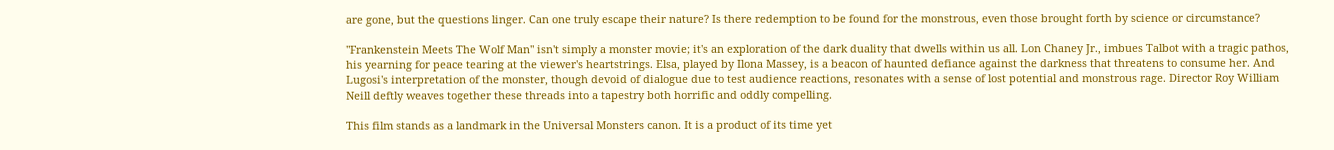are gone, but the questions linger. Can one truly escape their nature? Is there redemption to be found for the monstrous, even those brought forth by science or circumstance?

"Frankenstein Meets The Wolf Man" isn't simply a monster movie; it's an exploration of the dark duality that dwells within us all. Lon Chaney Jr., imbues Talbot with a tragic pathos, his yearning for peace tearing at the viewer's heartstrings. Elsa, played by Ilona Massey, is a beacon of haunted defiance against the darkness that threatens to consume her. And Lugosi's interpretation of the monster, though devoid of dialogue due to test audience reactions, resonates with a sense of lost potential and monstrous rage. Director Roy William Neill deftly weaves together these threads into a tapestry both horrific and oddly compelling.

This film stands as a landmark in the Universal Monsters canon. It is a product of its time yet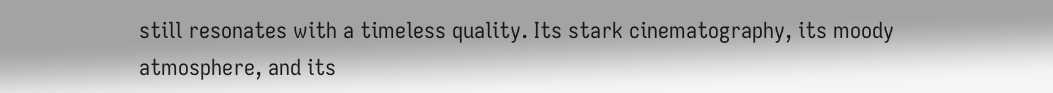still resonates with a timeless quality. Its stark cinematography, its moody atmosphere, and its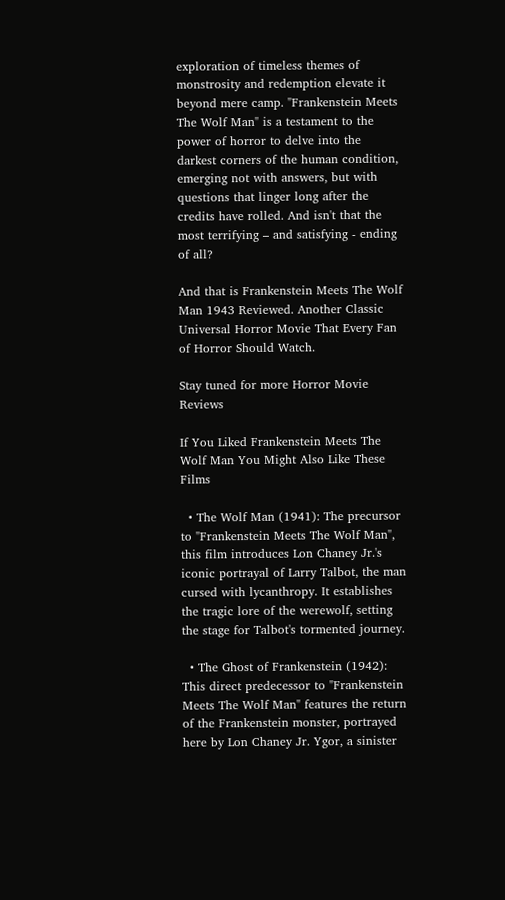exploration of timeless themes of monstrosity and redemption elevate it beyond mere camp. "Frankenstein Meets The Wolf Man" is a testament to the power of horror to delve into the darkest corners of the human condition, emerging not with answers, but with questions that linger long after the credits have rolled. And isn't that the most terrifying – and satisfying - ending of all?

And that is Frankenstein Meets The Wolf Man 1943 Reviewed. Another Classic Universal Horror Movie That Every Fan of Horror Should Watch.

Stay tuned for more Horror Movie Reviews

If You Liked Frankenstein Meets The Wolf Man You Might Also Like These Films

  • The Wolf Man (1941): The precursor to "Frankenstein Meets The Wolf Man", this film introduces Lon Chaney Jr.'s iconic portrayal of Larry Talbot, the man cursed with lycanthropy. It establishes the tragic lore of the werewolf, setting the stage for Talbot's tormented journey.

  • The Ghost of Frankenstein (1942): This direct predecessor to "Frankenstein Meets The Wolf Man" features the return of the Frankenstein monster, portrayed here by Lon Chaney Jr. Ygor, a sinister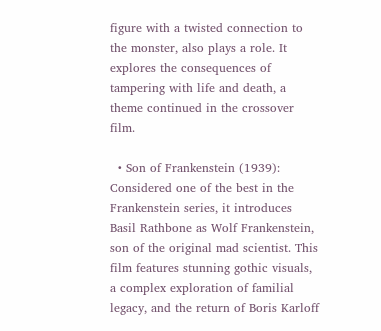figure with a twisted connection to the monster, also plays a role. It explores the consequences of tampering with life and death, a theme continued in the crossover film.

  • Son of Frankenstein (1939): Considered one of the best in the Frankenstein series, it introduces Basil Rathbone as Wolf Frankenstein, son of the original mad scientist. This film features stunning gothic visuals, a complex exploration of familial legacy, and the return of Boris Karloff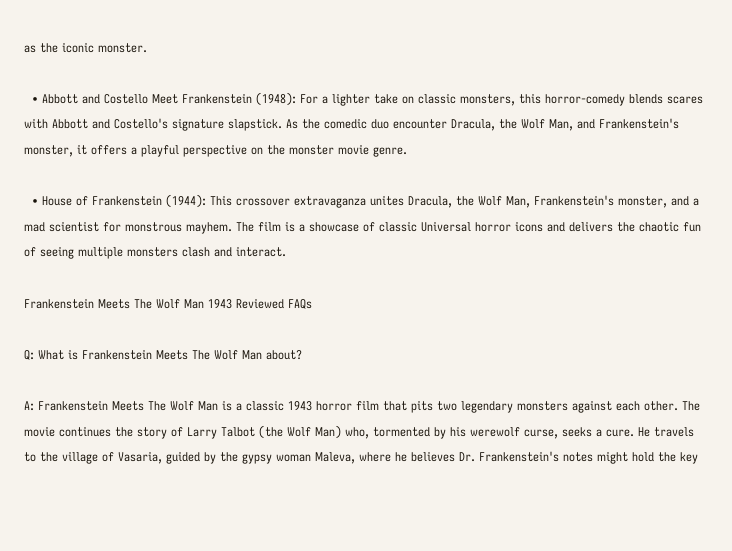as the iconic monster.

  • Abbott and Costello Meet Frankenstein (1948): For a lighter take on classic monsters, this horror-comedy blends scares with Abbott and Costello's signature slapstick. As the comedic duo encounter Dracula, the Wolf Man, and Frankenstein's monster, it offers a playful perspective on the monster movie genre.

  • House of Frankenstein (1944): This crossover extravaganza unites Dracula, the Wolf Man, Frankenstein's monster, and a mad scientist for monstrous mayhem. The film is a showcase of classic Universal horror icons and delivers the chaotic fun of seeing multiple monsters clash and interact.

Frankenstein Meets The Wolf Man 1943 Reviewed FAQs

Q: What is Frankenstein Meets The Wolf Man about?

A: Frankenstein Meets The Wolf Man is a classic 1943 horror film that pits two legendary monsters against each other. The movie continues the story of Larry Talbot (the Wolf Man) who, tormented by his werewolf curse, seeks a cure. He travels to the village of Vasaria, guided by the gypsy woman Maleva, where he believes Dr. Frankenstein's notes might hold the key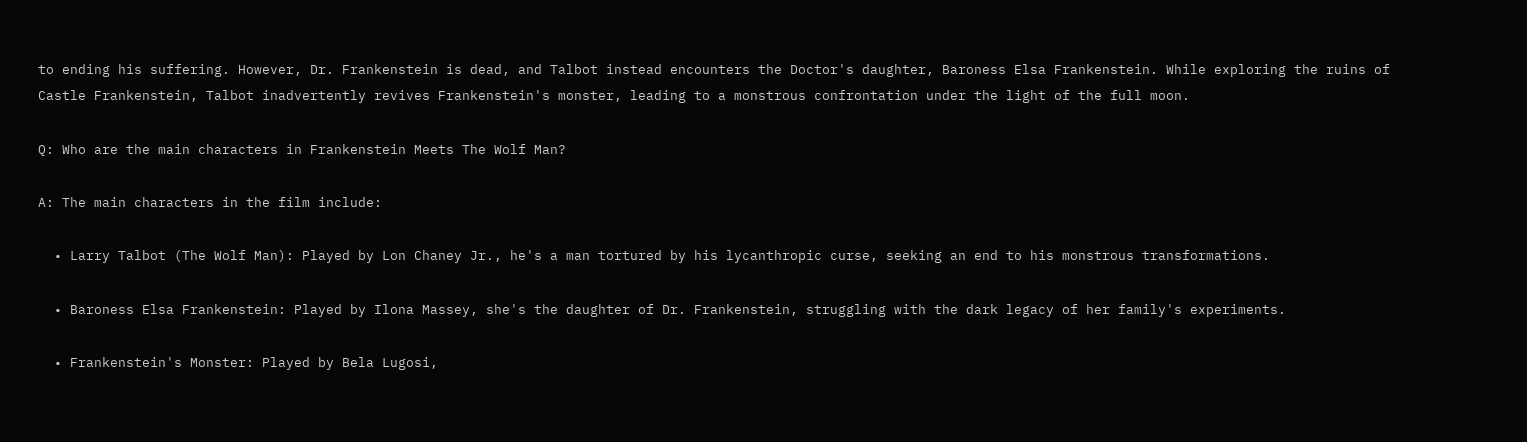to ending his suffering. However, Dr. Frankenstein is dead, and Talbot instead encounters the Doctor's daughter, Baroness Elsa Frankenstein. While exploring the ruins of Castle Frankenstein, Talbot inadvertently revives Frankenstein's monster, leading to a monstrous confrontation under the light of the full moon.

Q: Who are the main characters in Frankenstein Meets The Wolf Man?

A: The main characters in the film include:

  • Larry Talbot (The Wolf Man): Played by Lon Chaney Jr., he's a man tortured by his lycanthropic curse, seeking an end to his monstrous transformations.

  • Baroness Elsa Frankenstein: Played by Ilona Massey, she's the daughter of Dr. Frankenstein, struggling with the dark legacy of her family's experiments.

  • Frankenstein's Monster: Played by Bela Lugosi,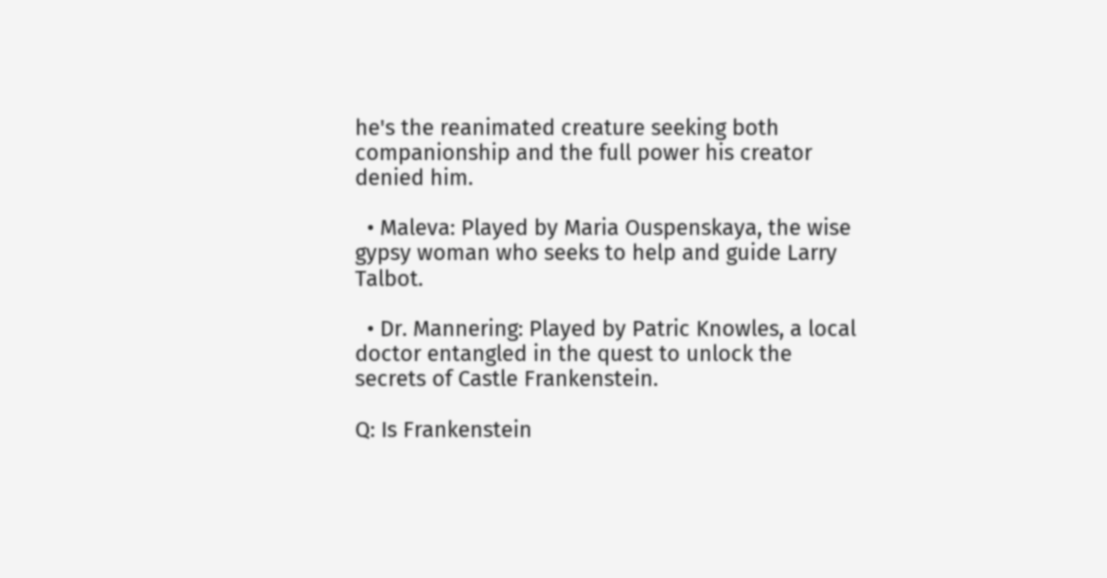he's the reanimated creature seeking both companionship and the full power his creator denied him.

  • Maleva: Played by Maria Ouspenskaya, the wise gypsy woman who seeks to help and guide Larry Talbot.

  • Dr. Mannering: Played by Patric Knowles, a local doctor entangled in the quest to unlock the secrets of Castle Frankenstein.

Q: Is Frankenstein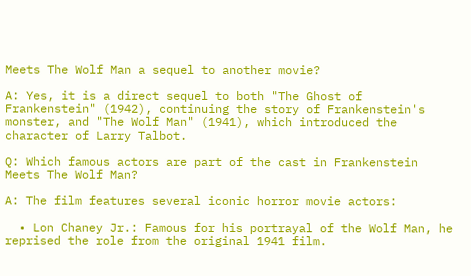Meets The Wolf Man a sequel to another movie?

A: Yes, it is a direct sequel to both "The Ghost of Frankenstein" (1942), continuing the story of Frankenstein's monster, and "The Wolf Man" (1941), which introduced the character of Larry Talbot.

Q: Which famous actors are part of the cast in Frankenstein Meets The Wolf Man?

A: The film features several iconic horror movie actors:

  • Lon Chaney Jr.: Famous for his portrayal of the Wolf Man, he reprised the role from the original 1941 film.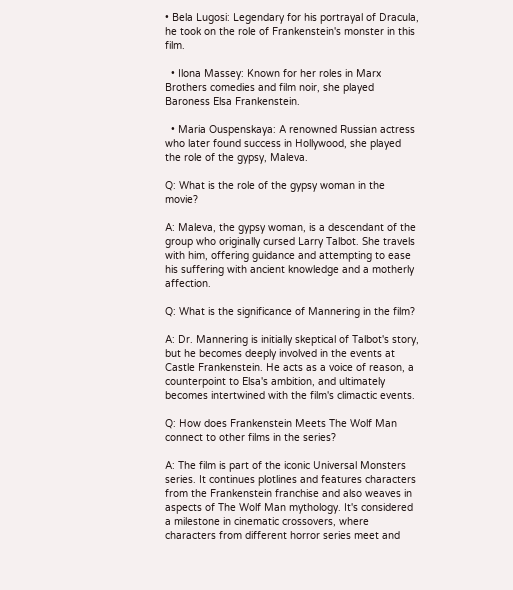• Bela Lugosi: Legendary for his portrayal of Dracula, he took on the role of Frankenstein's monster in this film.

  • Ilona Massey: Known for her roles in Marx Brothers comedies and film noir, she played Baroness Elsa Frankenstein.

  • Maria Ouspenskaya: A renowned Russian actress who later found success in Hollywood, she played the role of the gypsy, Maleva.

Q: What is the role of the gypsy woman in the movie?

A: Maleva, the gypsy woman, is a descendant of the group who originally cursed Larry Talbot. She travels with him, offering guidance and attempting to ease his suffering with ancient knowledge and a motherly affection.

Q: What is the significance of Mannering in the film?

A: Dr. Mannering is initially skeptical of Talbot's story, but he becomes deeply involved in the events at Castle Frankenstein. He acts as a voice of reason, a counterpoint to Elsa's ambition, and ultimately becomes intertwined with the film's climactic events.

Q: How does Frankenstein Meets The Wolf Man connect to other films in the series?

A: The film is part of the iconic Universal Monsters series. It continues plotlines and features characters from the Frankenstein franchise and also weaves in aspects of The Wolf Man mythology. It's considered a milestone in cinematic crossovers, where characters from different horror series meet and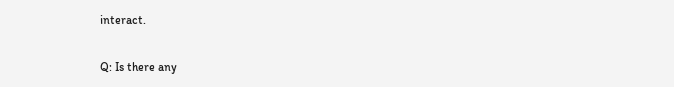interact.

Q: Is there any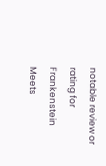notable review or rating for Frankenstein Meets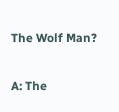The Wolf Man?

A: The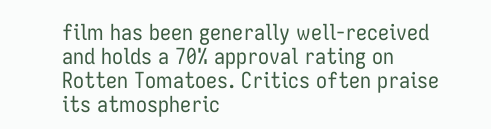film has been generally well-received and holds a 70% approval rating on Rotten Tomatoes. Critics often praise its atmospheric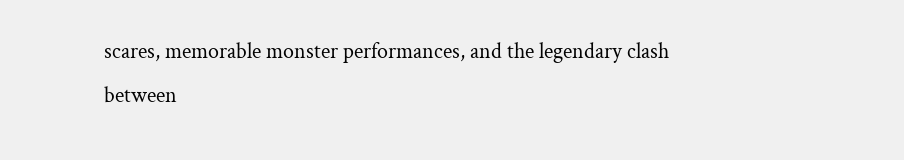scares, memorable monster performances, and the legendary clash between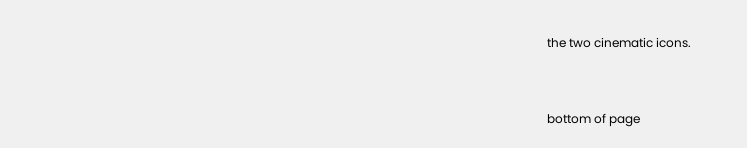the two cinematic icons.


bottom of page